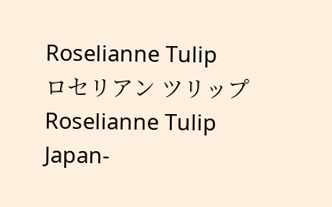Roselianne Tulip
ロセリアン ツリップ
Roselianne Tulip
Japan-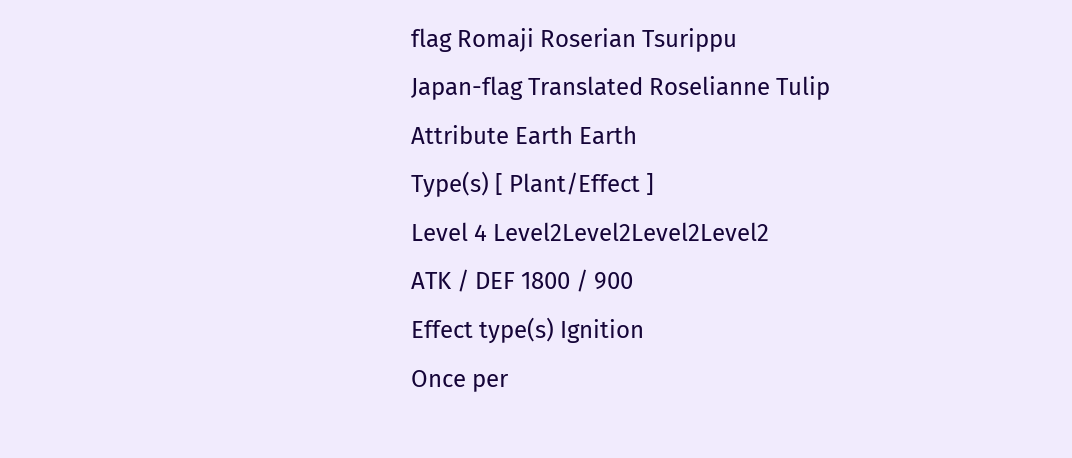flag Romaji Roserian Tsurippu
Japan-flag Translated Roselianne Tulip
Attribute Earth Earth
Type(s) [ Plant/Effect ]
Level 4 Level2Level2Level2Level2
ATK / DEF 1800 / 900
Effect type(s) Ignition
Once per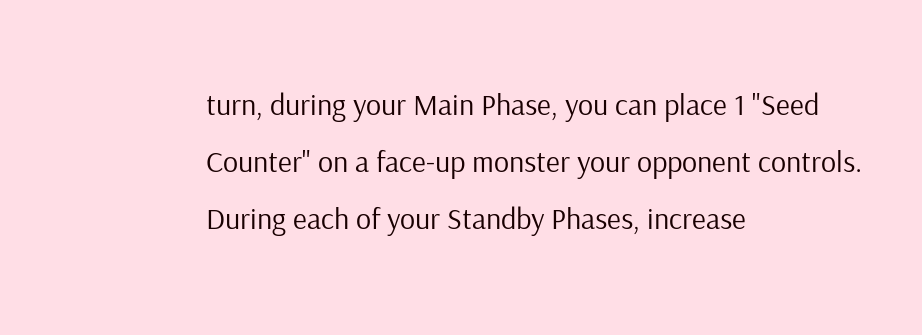turn, during your Main Phase, you can place 1 "Seed Counter" on a face-up monster your opponent controls. During each of your Standby Phases, increase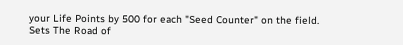your Life Points by 500 for each "Seed Counter" on the field.
Sets The Road of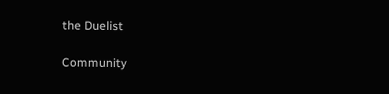the Duelist

Community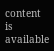content is available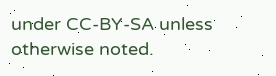under CC-BY-SA unless otherwise noted.